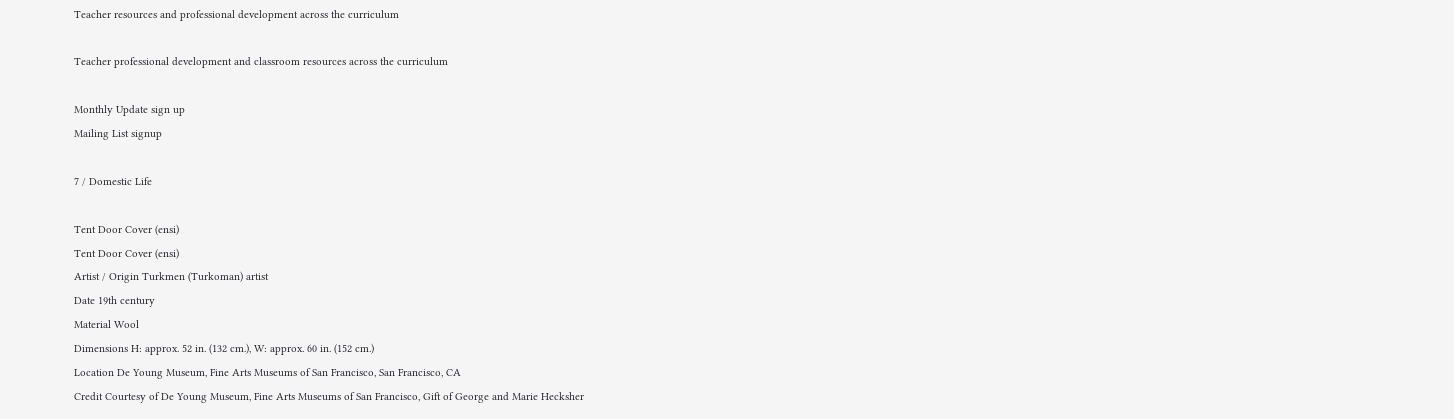Teacher resources and professional development across the curriculum

Teacher professional development and classroom resources across the curriculum

Monthly Update sign up
Mailing List signup

7 / Domestic Life

Tent Door Cover (ensi)
Tent Door Cover (ensi)
Artist / Origin Turkmen (Turkoman) artist
Date 19th century
Material Wool
Dimensions H: approx. 52 in. (132 cm.), W: approx. 60 in. (152 cm.)
Location De Young Museum, Fine Arts Museums of San Francisco, San Francisco, CA
Credit Courtesy of De Young Museum, Fine Arts Museums of San Francisco, Gift of George and Marie Hecksher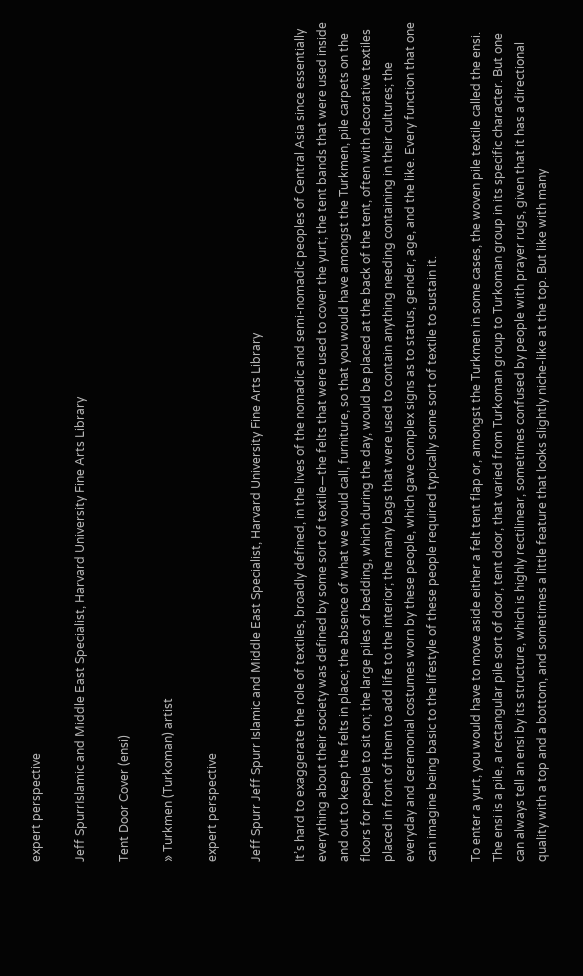expert perspective

Jeff SpurrIslamic and Middle East Specialist, Harvard University Fine Arts Library

Tent Door Cover (ensi)

» Turkmen (Turkoman) artist

expert perspective

Jeff Spurr Jeff Spurr Islamic and Middle East Specialist, Harvard University Fine Arts Library

It’s hard to exaggerate the role of textiles, broadly defined, in the lives of the nomadic and semi-nomadic peoples of Central Asia since essentially everything about their society was defined by some sort of textile—the felts that were used to cover the yurt; the tent bands that were used inside and out to keep the felts in place; the absence of what we would call, furniture, so that you would have amongst the Turkmen, pile carpets on the floors for people to sit on; the large piles of bedding, which during the day, would be placed at the back of the tent, often with decorative textiles placed in front of them to add life to the interior; the many bags that were used to contain anything needing containing in their cultures; the everyday and ceremonial costumes worn by these people, which gave complex signs as to status, gender, age, and the like. Every function that one can imagine being basic to the lifestyle of these people required typically some sort of textile to sustain it.

To enter a yurt, you would have to move aside either a felt tent flap or, amongst the Turkmen in some cases, the woven pile textile called the ensi. The ensi is a pile, a rectangular pile sort of door, tent door, that varied from Turkoman group to Turkoman group in its specific character. But one can always tell an ensi by its structure, which is highly rectilinear, sometimes confused by people with prayer rugs, given that it has a directional quality with a top and a bottom, and sometimes a little feature that looks slightly niche-like at the top. But like with many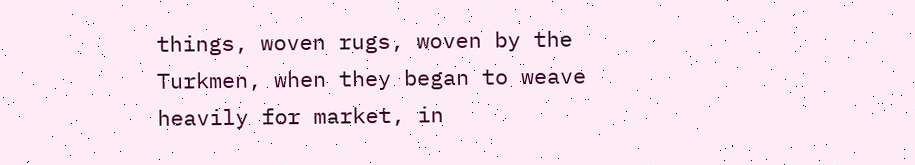things, woven rugs, woven by the Turkmen, when they began to weave heavily for market, in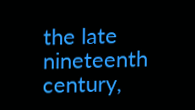the late nineteenth century,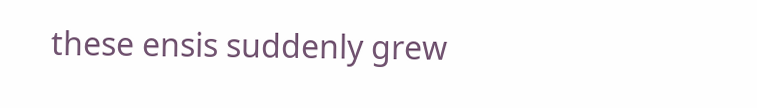these ensis suddenly grew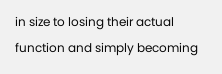in size to losing their actual function and simply becoming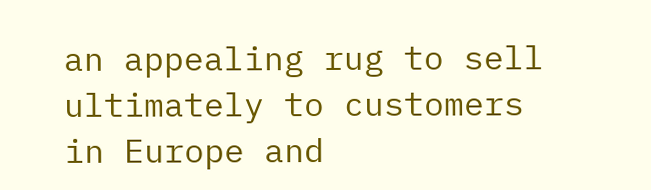an appealing rug to sell ultimately to customers in Europe and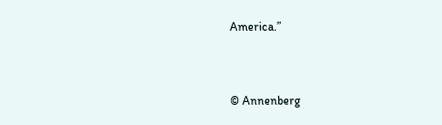America.”


© Annenberg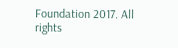Foundation 2017. All rights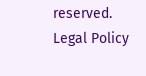reserved. Legal Policy